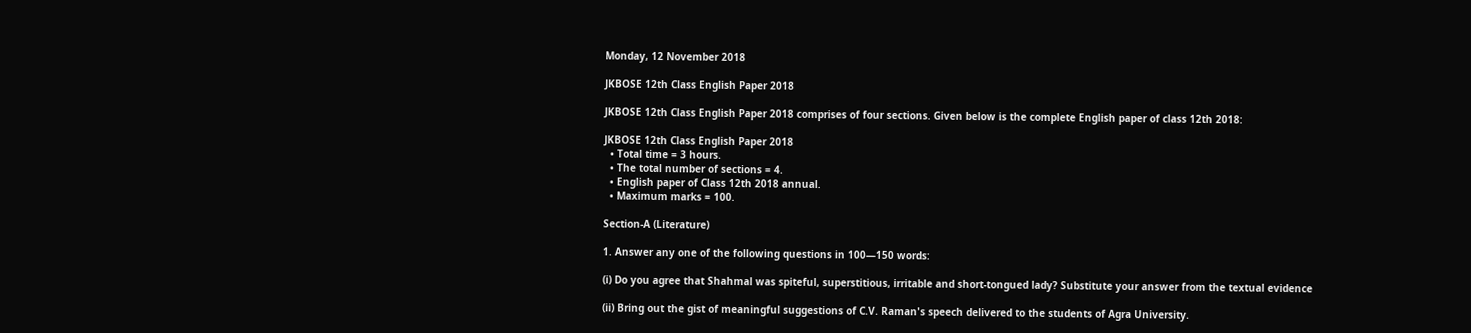Monday, 12 November 2018

JKBOSE 12th Class English Paper 2018

JKBOSE 12th Class English Paper 2018 comprises of four sections. Given below is the complete English paper of class 12th 2018:

JKBOSE 12th Class English Paper 2018
  • Total time = 3 hours.
  • The total number of sections = 4.
  • English paper of Class 12th 2018 annual.
  • Maximum marks = 100.

Section-A (Literature)

1. Answer any one of the following questions in 100—150 words:

(i) Do you agree that Shahmal was spiteful, superstitious, irritable and short-tongued lady? Substitute your answer from the textual evidence

(ii) Bring out the gist of meaningful suggestions of C.V. Raman's speech delivered to the students of Agra University.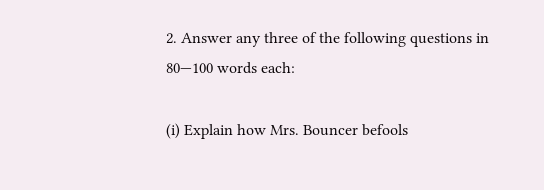2. Answer any three of the following questions in 80—100 words each:

(i) Explain how Mrs. Bouncer befools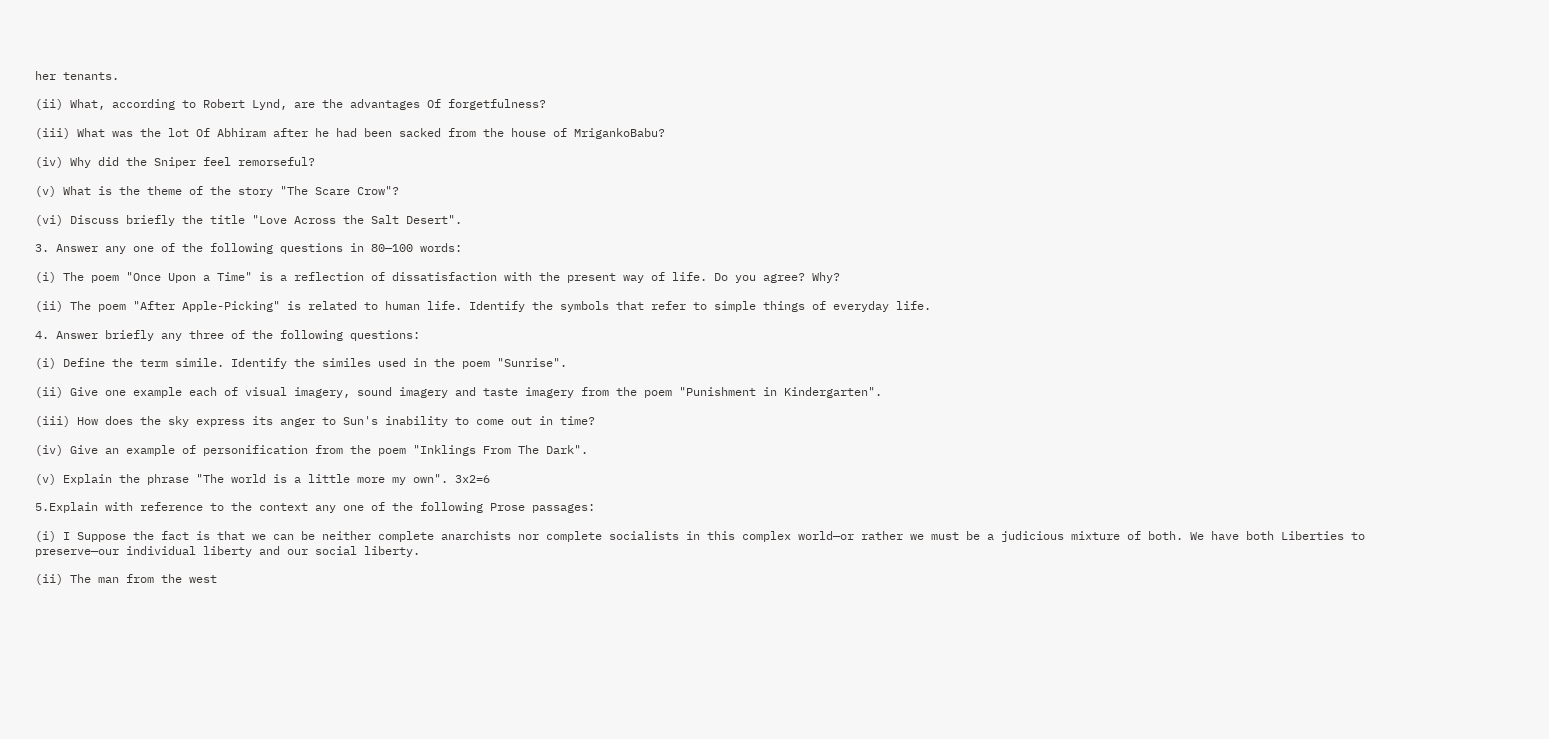her tenants.

(ii) What, according to Robert Lynd, are the advantages Of forgetfulness?

(iii) What was the lot Of Abhiram after he had been sacked from the house of MrigankoBabu?

(iv) Why did the Sniper feel remorseful?

(v) What is the theme of the story "The Scare Crow"?

(vi) Discuss briefly the title "Love Across the Salt Desert".

3. Answer any one of the following questions in 80—100 words:

(i) The poem "Once Upon a Time" is a reflection of dissatisfaction with the present way of life. Do you agree? Why?

(ii) The poem "After Apple-Picking" is related to human life. Identify the symbols that refer to simple things of everyday life.

4. Answer briefly any three of the following questions:

(i) Define the term simile. Identify the similes used in the poem "Sunrise".

(ii) Give one example each of visual imagery, sound imagery and taste imagery from the poem "Punishment in Kindergarten".

(iii) How does the sky express its anger to Sun's inability to come out in time?

(iv) Give an example of personification from the poem "Inklings From The Dark".

(v) Explain the phrase "The world is a little more my own". 3x2=6

5.Explain with reference to the context any one of the following Prose passages:

(i) I Suppose the fact is that we can be neither complete anarchists nor complete socialists in this complex world—or rather we must be a judicious mixture of both. We have both Liberties to preserve—our individual liberty and our social liberty.

(ii) The man from the west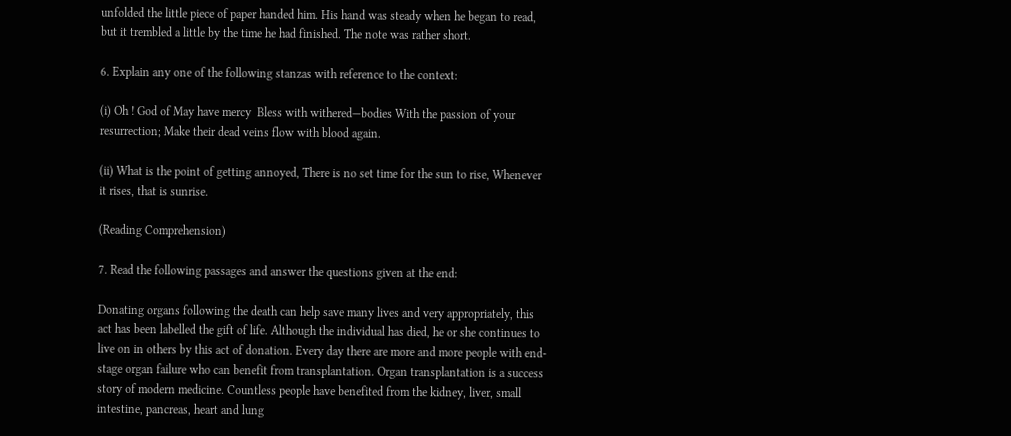unfolded the little piece of paper handed him. His hand was steady when he began to read, but it trembled a little by the time he had finished. The note was rather short.

6. Explain any one of the following stanzas with reference to the context:

(i) Oh ! God of May have mercy  Bless with withered—bodies With the passion of your resurrection; Make their dead veins flow with blood again.

(ii) What is the point of getting annoyed, There is no set time for the sun to rise, Whenever it rises, that is sunrise.

(Reading Comprehension)

7. Read the following passages and answer the questions given at the end:

Donating organs following the death can help save many lives and very appropriately, this act has been labelled the gift of life. Although the individual has died, he or she continues to live on in others by this act of donation. Every day there are more and more people with end-stage organ failure who can benefit from transplantation. Organ transplantation is a success story of modern medicine. Countless people have benefited from the kidney, liver, small intestine, pancreas, heart and lung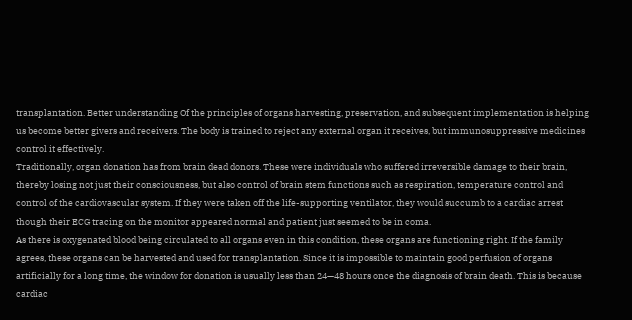transplantation. Better understanding Of the principles of organs harvesting, preservation, and subsequent implementation is helping us become better givers and receivers. The body is trained to reject any external organ it receives, but immunosuppressive medicines control it effectively.
Traditionally, organ donation has from brain dead donors. These were individuals who suffered irreversible damage to their brain, thereby losing not just their consciousness, but also control of brain stem functions such as respiration, temperature control and control of the cardiovascular system. If they were taken off the life-supporting ventilator, they would succumb to a cardiac arrest though their ECG tracing on the monitor appeared normal and patient just seemed to be in coma.
As there is oxygenated blood being circulated to all organs even in this condition, these organs are functioning right. If the family agrees, these organs can be harvested and used for transplantation. Since it is impossible to maintain good perfusion of organs artificially for a long time, the window for donation is usually less than 24—48 hours once the diagnosis of brain death. This is because cardiac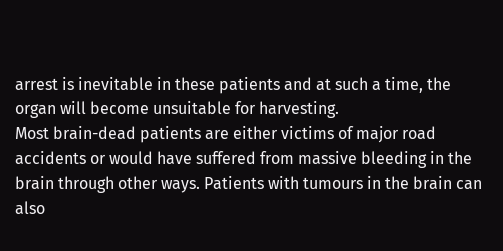arrest is inevitable in these patients and at such a time, the organ will become unsuitable for harvesting.
Most brain-dead patients are either victims of major road accidents or would have suffered from massive bleeding in the brain through other ways. Patients with tumours in the brain can also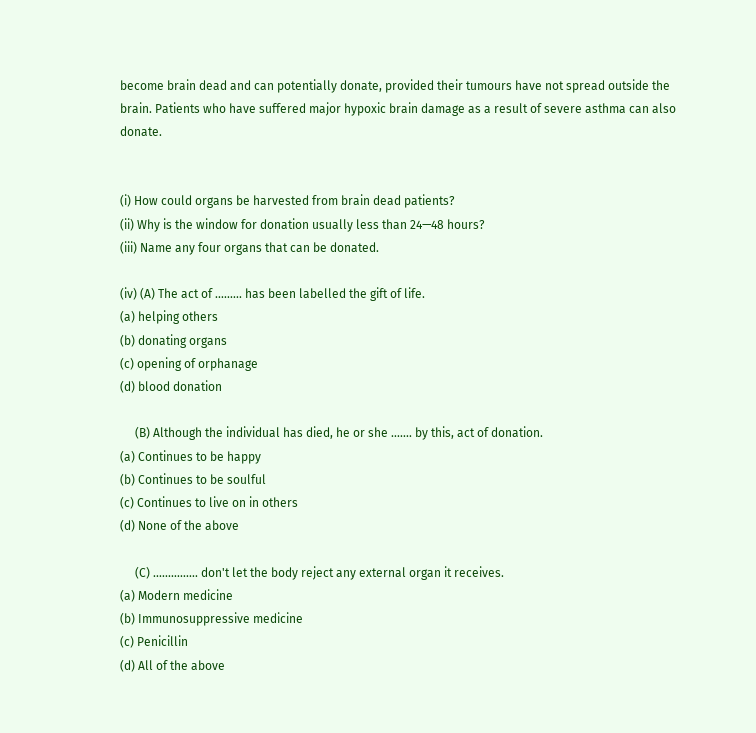become brain dead and can potentially donate, provided their tumours have not spread outside the brain. Patients who have suffered major hypoxic brain damage as a result of severe asthma can also donate.


(i) How could organs be harvested from brain dead patients?
(ii) Why is the window for donation usually less than 24—48 hours?
(iii) Name any four organs that can be donated.

(iv) (A) The act of ......... has been labelled the gift of life.
(a) helping others
(b) donating organs
(c) opening of orphanage
(d) blood donation

     (B) Although the individual has died, he or she ....... by this, act of donation.
(a) Continues to be happy
(b) Continues to be soulful
(c) Continues to live on in others
(d) None of the above

     (C) ............... don't let the body reject any external organ it receives.
(a) Modern medicine
(b) Immunosuppressive medicine
(c) Penicillin
(d) All of the above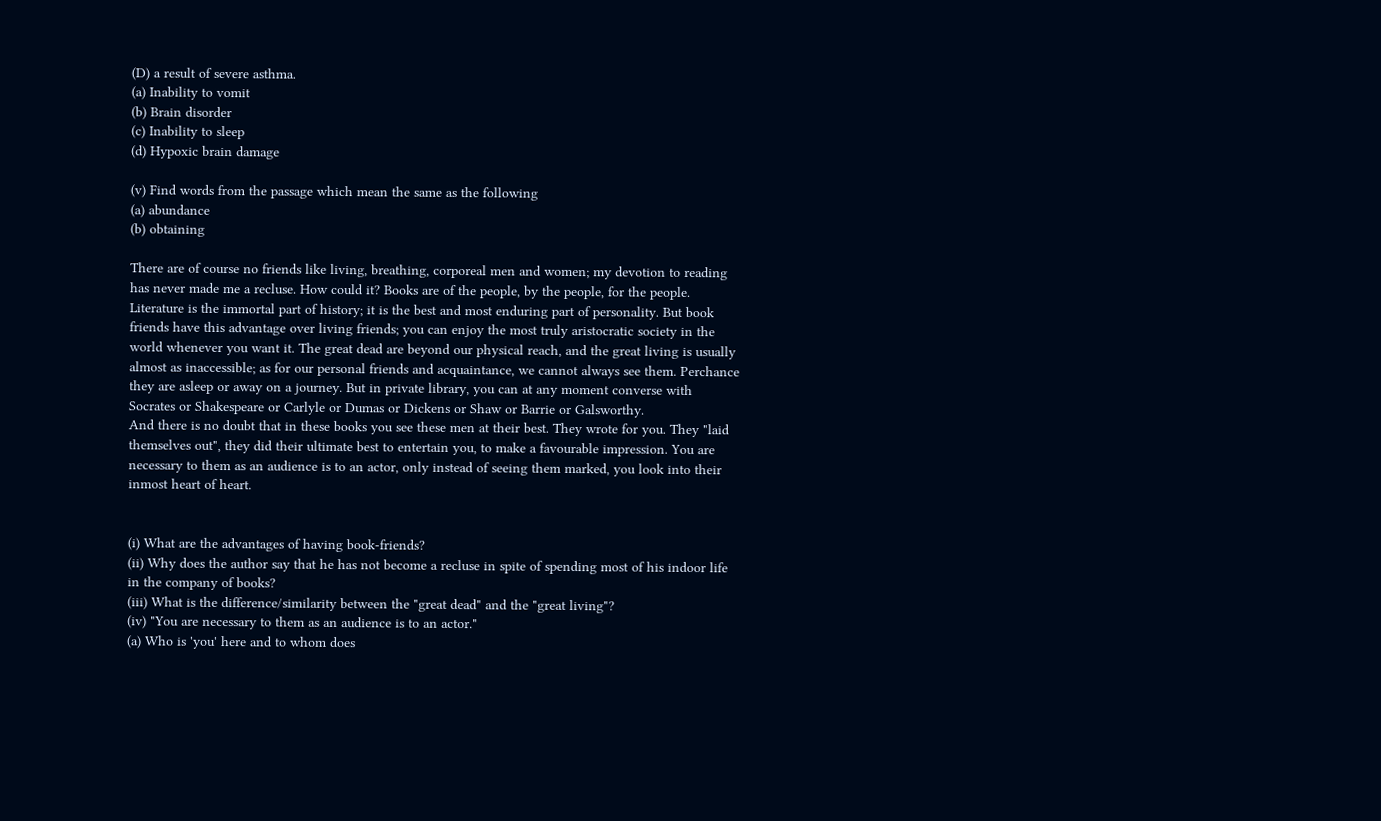(D) a result of severe asthma.
(a) Inability to vomit
(b) Brain disorder
(c) Inability to sleep
(d) Hypoxic brain damage

(v) Find words from the passage which mean the same as the following
(a) abundance
(b) obtaining

There are of course no friends like living, breathing, corporeal men and women; my devotion to reading has never made me a recluse. How could it? Books are of the people, by the people, for the people. Literature is the immortal part of history; it is the best and most enduring part of personality. But book friends have this advantage over living friends; you can enjoy the most truly aristocratic society in the world whenever you want it. The great dead are beyond our physical reach, and the great living is usually almost as inaccessible; as for our personal friends and acquaintance, we cannot always see them. Perchance they are asleep or away on a journey. But in private library, you can at any moment converse with Socrates or Shakespeare or Carlyle or Dumas or Dickens or Shaw or Barrie or Galsworthy.
And there is no doubt that in these books you see these men at their best. They wrote for you. They "laid themselves out", they did their ultimate best to entertain you, to make a favourable impression. You are necessary to them as an audience is to an actor, only instead of seeing them marked, you look into their inmost heart of heart.


(i) What are the advantages of having book-friends?
(ii) Why does the author say that he has not become a recluse in spite of spending most of his indoor life in the company of books?
(iii) What is the difference/similarity between the "great dead" and the "great living"?
(iv) "You are necessary to them as an audience is to an actor."
(a) Who is 'you' here and to whom does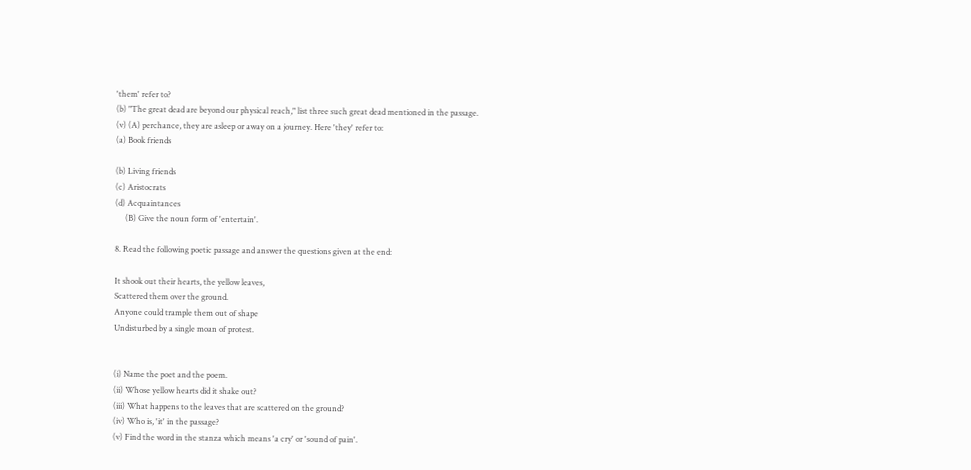'them' refer to?
(b) "The great dead are beyond our physical reach," list three such great dead mentioned in the passage.
(v) (A) perchance, they are asleep or away on a journey. Here 'they' refer to:
(a) Book friends

(b) Living friends
(c) Aristocrats
(d) Acquaintances
     (B) Give the noun form of 'entertain'.

8. Read the following poetic passage and answer the questions given at the end:

It shook out their hearts, the yellow leaves,
Scattered them over the ground.
Anyone could trample them out of shape
Undisturbed by a single moan of protest.


(i) Name the poet and the poem.
(ii) Whose yellow hearts did it shake out?
(iii) What happens to the leaves that are scattered on the ground?
(iv) Who is, 'it' in the passage?
(v) Find the word in the stanza which means 'a cry' or 'sound of pain'.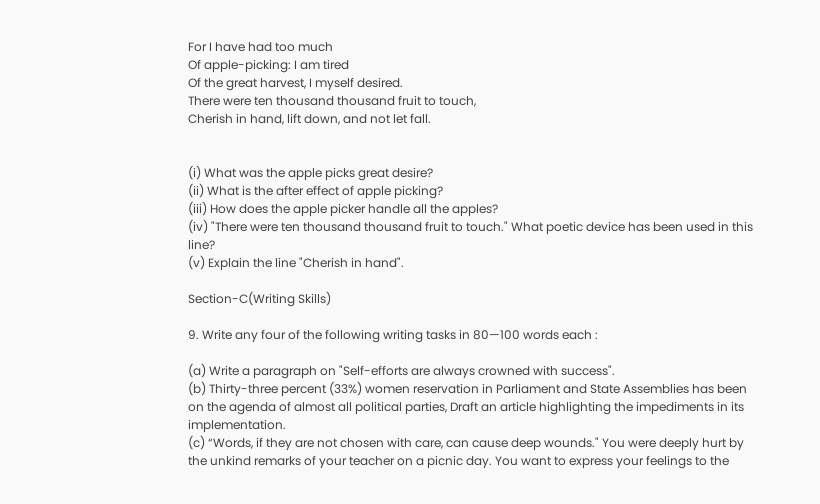For I have had too much
Of apple-picking: I am tired
Of the great harvest, I myself desired.
There were ten thousand thousand fruit to touch,
Cherish in hand, lift down, and not let fall.


(i) What was the apple picks great desire?
(ii) What is the after effect of apple picking?
(iii) How does the apple picker handle all the apples?
(iv) "There were ten thousand thousand fruit to touch." What poetic device has been used in this line?
(v) Explain the line "Cherish in hand".

Section-C(Writing Skills)

9. Write any four of the following writing tasks in 80—100 words each :

(a) Write a paragraph on "Self-efforts are always crowned with success".
(b) Thirty-three percent (33%) women reservation in Parliament and State Assemblies has been on the agenda of almost all political parties, Draft an article highlighting the impediments in its implementation.
(c) “Words, if they are not chosen with care, can cause deep wounds." You were deeply hurt by the unkind remarks of your teacher on a picnic day. You want to express your feelings to the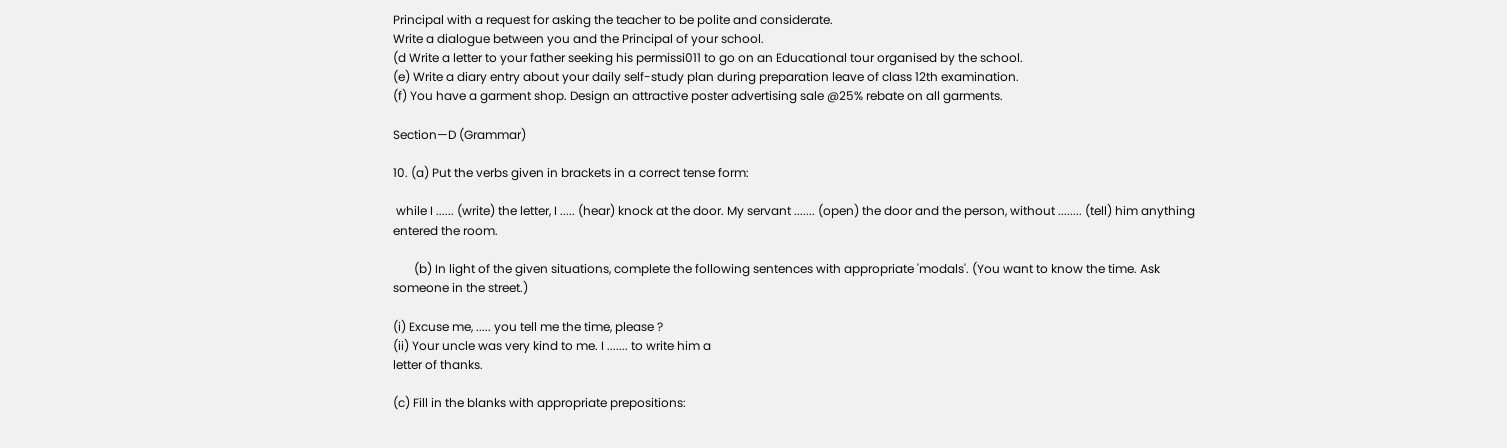Principal with a request for asking the teacher to be polite and considerate.
Write a dialogue between you and the Principal of your school.
(d Write a letter to your father seeking his permissi011 to go on an Educational tour organised by the school.
(e) Write a diary entry about your daily self-study plan during preparation leave of class 12th examination.
(f) You have a garment shop. Design an attractive poster advertising sale @25% rebate on all garments.

Section—D (Grammar)

10. (a) Put the verbs given in brackets in a correct tense form:

 while I ...... (write) the letter, I ..... (hear) knock at the door. My servant ....... (open) the door and the person, without ........ (tell) him anything entered the room.

       (b) In light of the given situations, complete the following sentences with appropriate 'modals'. (You want to know the time. Ask someone in the street.)

(i) Excuse me, ..... you tell me the time, please ?
(ii) Your uncle was very kind to me. I ....... to write him a
letter of thanks.

(c) Fill in the blanks with appropriate prepositions: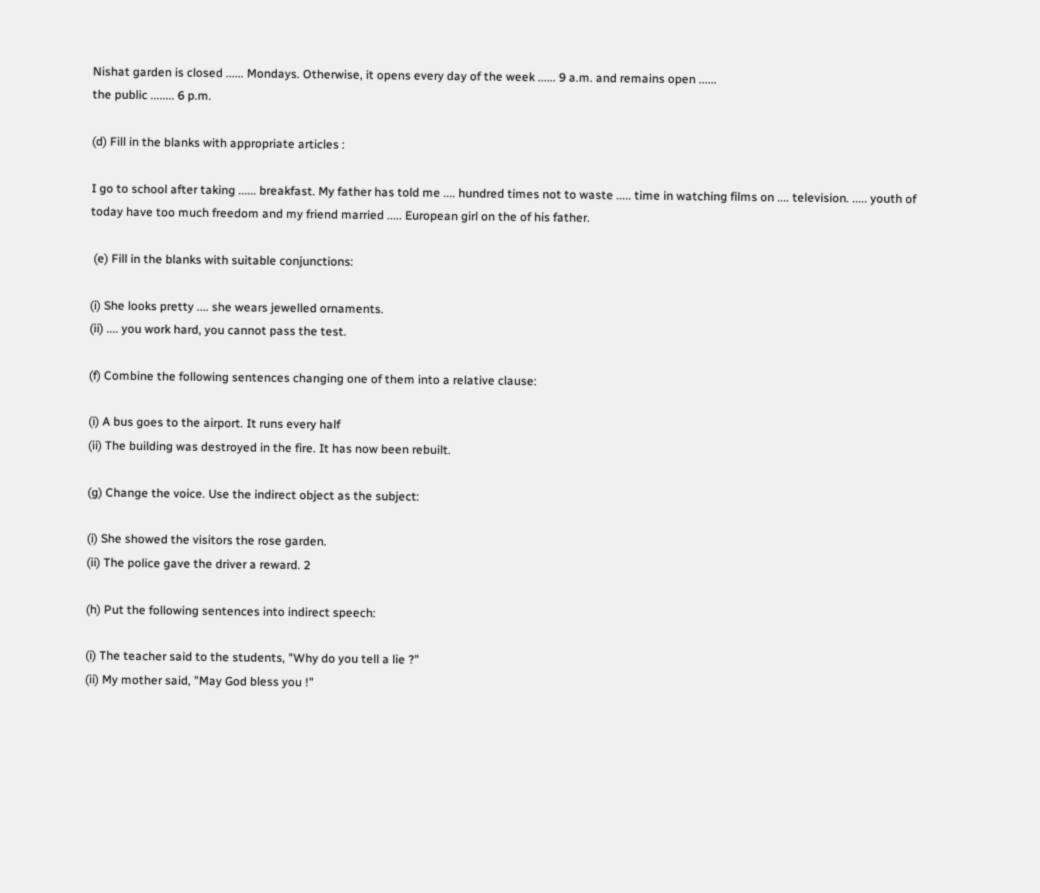Nishat garden is closed ...... Mondays. Otherwise, it opens every day of the week ...... 9 a.m. and remains open ......
the public ........ 6 p.m.

(d) Fill in the blanks with appropriate articles :

I go to school after taking ...... breakfast. My father has told me .... hundred times not to waste ..... time in watching films on .... television. ..... youth of today have too much freedom and my friend married ..... European girl on the of his father.

 (e) Fill in the blanks with suitable conjunctions:

(i) She looks pretty .... she wears jewelled ornaments.
(ii) .... you work hard, you cannot pass the test.

(f) Combine the following sentences changing one of them into a relative clause:

(i) A bus goes to the airport. It runs every half
(ii) The building was destroyed in the fire. It has now been rebuilt.

(g) Change the voice. Use the indirect object as the subject:

(i) She showed the visitors the rose garden.
(ii) The police gave the driver a reward. 2

(h) Put the following sentences into indirect speech:

(i) The teacher said to the students, "Why do you tell a lie ?"
(ii) My mother said, "May God bless you !"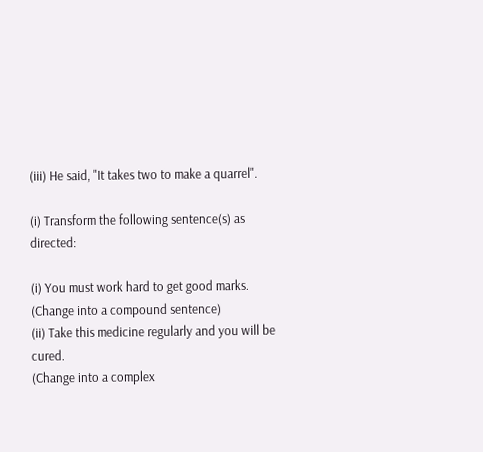(iii) He said, "It takes two to make a quarrel".

(i) Transform the following sentence(s) as directed:

(i) You must work hard to get good marks.
(Change into a compound sentence)
(ii) Take this medicine regularly and you will be cured.
(Change into a complex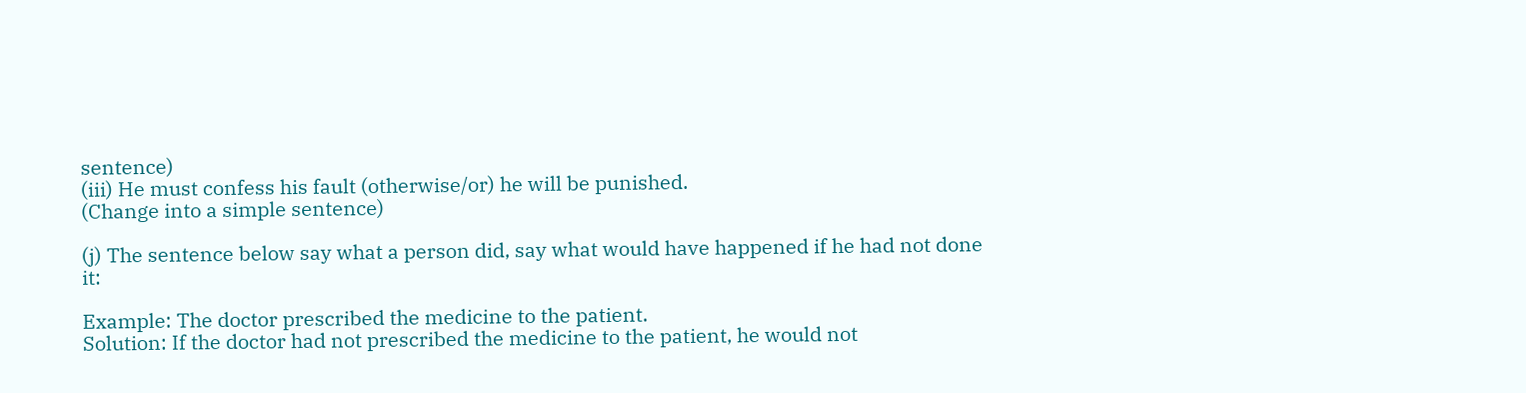sentence)
(iii) He must confess his fault (otherwise/or) he will be punished.
(Change into a simple sentence)

(j) The sentence below say what a person did, say what would have happened if he had not done it:

Example: The doctor prescribed the medicine to the patient.
Solution: If the doctor had not prescribed the medicine to the patient, he would not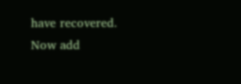have recovered. Now add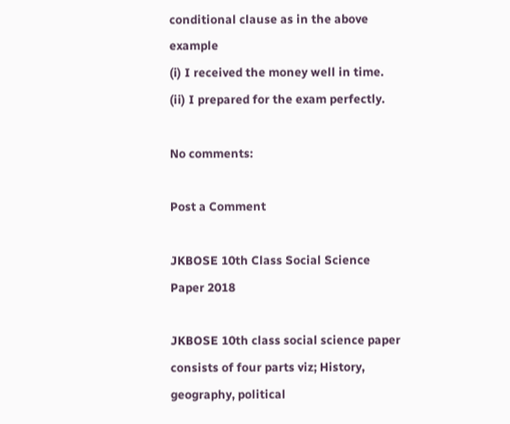conditional clause as in the above example
(i) I received the money well in time.
(ii) I prepared for the exam perfectly.

No comments:

Post a Comment

JKBOSE 10th Class Social Science Paper 2018

JKBOSE 10th class social science paper consists of four parts viz; History, geography, political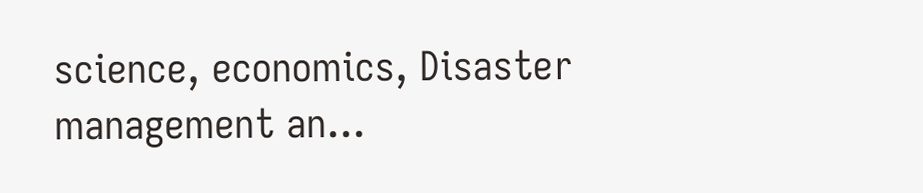science, economics, Disaster management an...